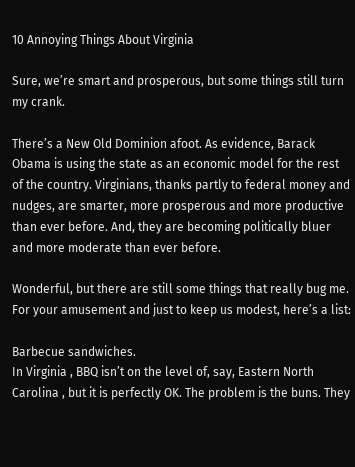10 Annoying Things About Virginia

Sure, we’re smart and prosperous, but some things still turn my crank.

There’s a New Old Dominion afoot. As evidence, Barack Obama is using the state as an economic model for the rest of the country. Virginians, thanks partly to federal money and nudges, are smarter, more prosperous and more productive than ever before. And, they are becoming politically bluer and more moderate than ever before.

Wonderful, but there are still some things that really bug me. For your amusement and just to keep us modest, here’s a list:

Barbecue sandwiches.
In Virginia , BBQ isn’t on the level of, say, Eastern North Carolina , but it is perfectly OK. The problem is the buns. They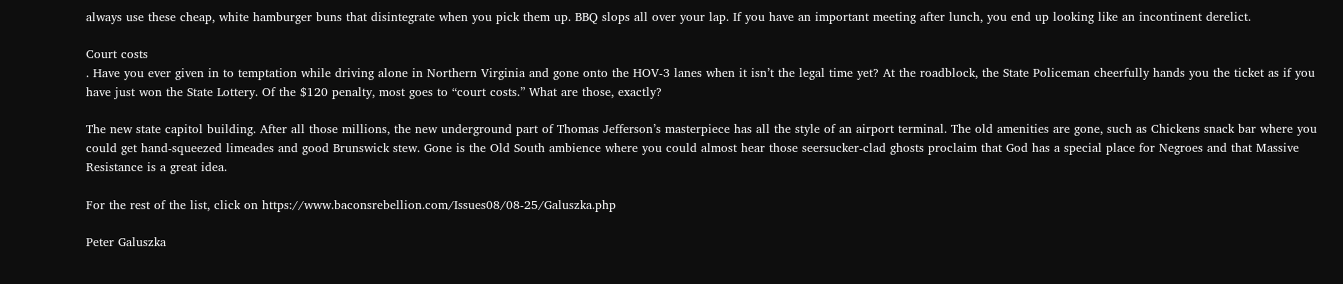always use these cheap, white hamburger buns that disintegrate when you pick them up. BBQ slops all over your lap. If you have an important meeting after lunch, you end up looking like an incontinent derelict.

Court costs
. Have you ever given in to temptation while driving alone in Northern Virginia and gone onto the HOV-3 lanes when it isn’t the legal time yet? At the roadblock, the State Policeman cheerfully hands you the ticket as if you have just won the State Lottery. Of the $120 penalty, most goes to “court costs.” What are those, exactly?

The new state capitol building. After all those millions, the new underground part of Thomas Jefferson’s masterpiece has all the style of an airport terminal. The old amenities are gone, such as Chickens snack bar where you could get hand-squeezed limeades and good Brunswick stew. Gone is the Old South ambience where you could almost hear those seersucker-clad ghosts proclaim that God has a special place for Negroes and that Massive Resistance is a great idea.

For the rest of the list, click on https://www.baconsrebellion.com/Issues08/08-25/Galuszka.php

Peter Galuszka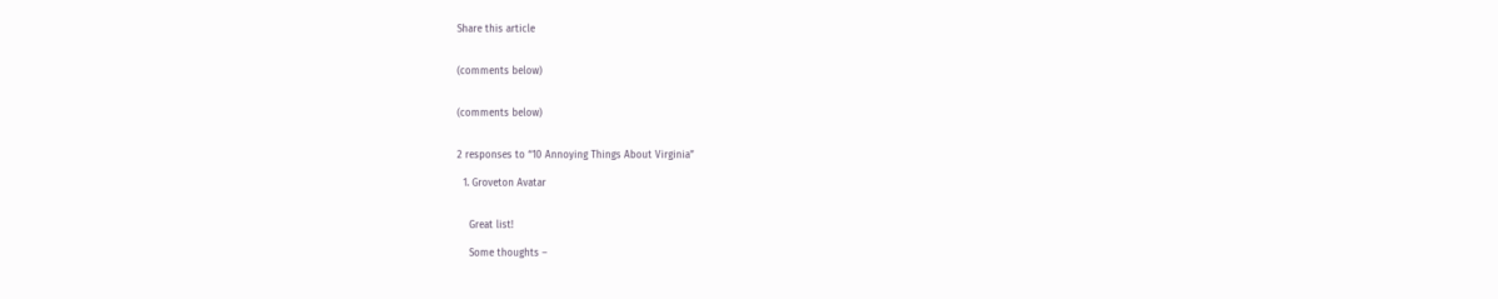Share this article


(comments below)


(comments below)


2 responses to “10 Annoying Things About Virginia”

  1. Groveton Avatar


    Great list!

    Some thoughts –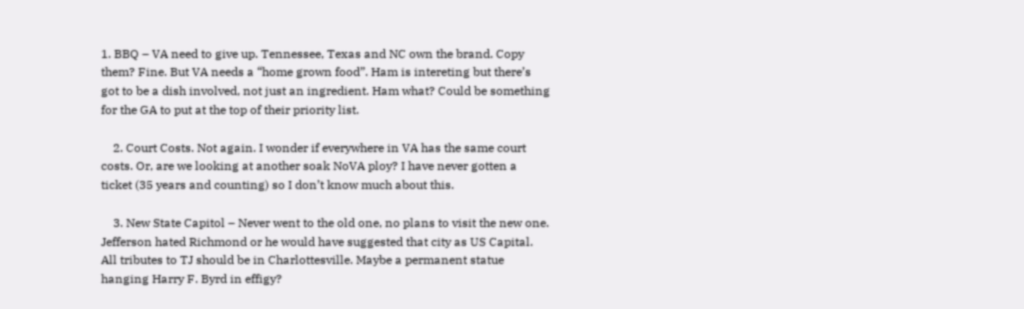1. BBQ – VA need to give up. Tennessee, Texas and NC own the brand. Copy them? Fine. But VA needs a “home grown food”. Ham is intereting but there’s got to be a dish involved, not just an ingredient. Ham what? Could be something for the GA to put at the top of their priority list.

    2. Court Costs. Not again. I wonder if everywhere in VA has the same court costs. Or, are we looking at another soak NoVA ploy? I have never gotten a ticket (35 years and counting) so I don’t know much about this.

    3. New State Capitol – Never went to the old one, no plans to visit the new one. Jefferson hated Richmond or he would have suggested that city as US Capital. All tributes to TJ should be in Charlottesville. Maybe a permanent statue hanging Harry F. Byrd in effigy?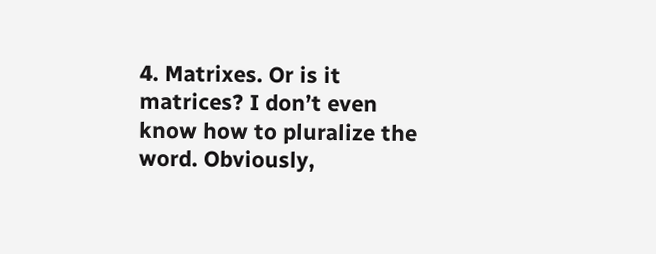4. Matrixes. Or is it matrices? I don’t even know how to pluralize the word. Obviously,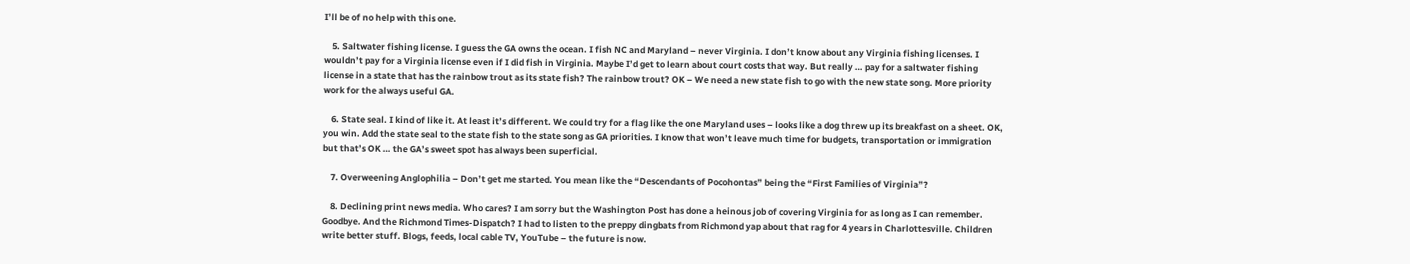I’ll be of no help with this one.

    5. Saltwater fishing license. I guess the GA owns the ocean. I fish NC and Maryland – never Virginia. I don’t know about any Virginia fishing licenses. I wouldn’t pay for a Virginia license even if I did fish in Virginia. Maybe I’d get to learn about court costs that way. But really … pay for a saltwater fishing license in a state that has the rainbow trout as its state fish? The rainbow trout? OK – We need a new state fish to go with the new state song. More priority work for the always useful GA.

    6. State seal. I kind of like it. At least it’s different. We could try for a flag like the one Maryland uses – looks like a dog threw up its breakfast on a sheet. OK, you win. Add the state seal to the state fish to the state song as GA priorities. I know that won’t leave much time for budgets, transportation or immigration but that’s OK … the GA’s sweet spot has always been superficial.

    7. Overweening Anglophilia – Don’t get me started. You mean like the “Descendants of Pocohontas” being the “First Families of Virginia”?

    8. Declining print news media. Who cares? I am sorry but the Washington Post has done a heinous job of covering Virginia for as long as I can remember. Goodbye. And the Richmond Times-Dispatch? I had to listen to the preppy dingbats from Richmond yap about that rag for 4 years in Charlottesville. Children write better stuff. Blogs, feeds, local cable TV, YouTube – the future is now.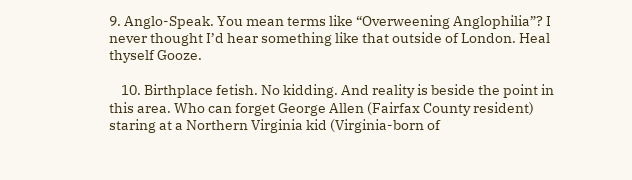9. Anglo-Speak. You mean terms like “Overweening Anglophilia”? I never thought I’d hear something like that outside of London. Heal thyself Gooze.

    10. Birthplace fetish. No kidding. And reality is beside the point in this area. Who can forget George Allen (Fairfax County resident) staring at a Northern Virginia kid (Virginia-born of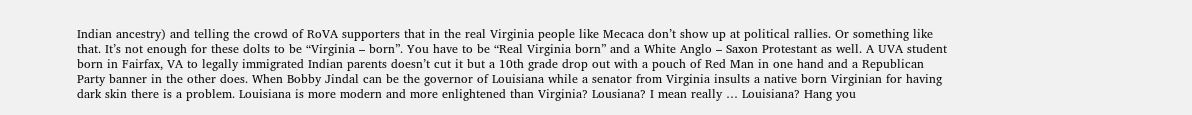Indian ancestry) and telling the crowd of RoVA supporters that in the real Virginia people like Mecaca don’t show up at political rallies. Or something like that. It’s not enough for these dolts to be “Virginia – born”. You have to be “Real Virginia born” and a White Anglo – Saxon Protestant as well. A UVA student born in Fairfax, VA to legally immigrated Indian parents doesn’t cut it but a 10th grade drop out with a pouch of Red Man in one hand and a Republican Party banner in the other does. When Bobby Jindal can be the governor of Louisiana while a senator from Virginia insults a native born Virginian for having dark skin there is a problem. Louisiana is more modern and more enlightened than Virginia? Lousiana? I mean really … Louisiana? Hang you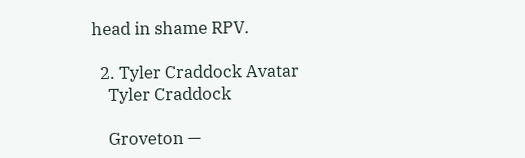head in shame RPV.

  2. Tyler Craddock Avatar
    Tyler Craddock

    Groveton —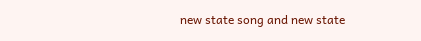new state song and new state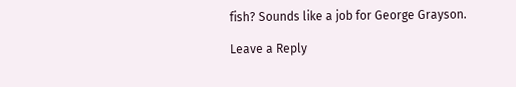fish? Sounds like a job for George Grayson.

Leave a Reply